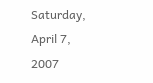Saturday, April 7, 2007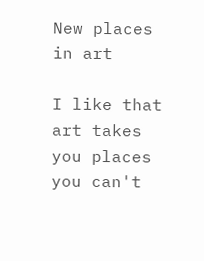New places in art

I like that art takes you places you can't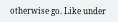otherwise go. Like under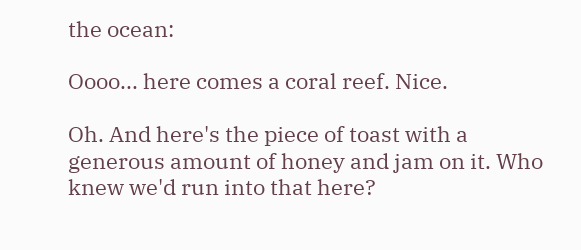the ocean:

Oooo... here comes a coral reef. Nice.

Oh. And here's the piece of toast with a generous amount of honey and jam on it. Who knew we'd run into that here?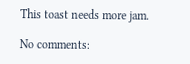This toast needs more jam.

No comments: